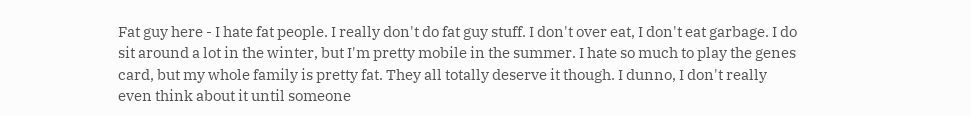Fat guy here - I hate fat people. I really don't do fat guy stuff. I don't over eat, I don't eat garbage. I do sit around a lot in the winter, but I'm pretty mobile in the summer. I hate so much to play the genes card, but my whole family is pretty fat. They all totally deserve it though. I dunno, I don't really even think about it until someone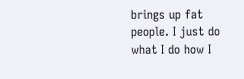brings up fat people. I just do what I do how I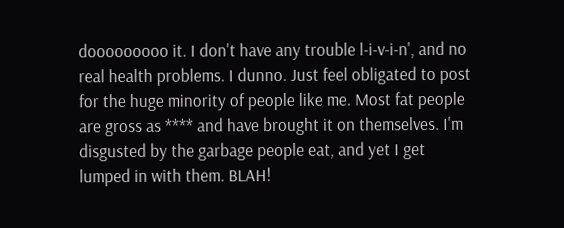dooooooooo it. I don't have any trouble l-i-v-i-n', and no real health problems. I dunno. Just feel obligated to post for the huge minority of people like me. Most fat people are gross as **** and have brought it on themselves. I'm disgusted by the garbage people eat, and yet I get lumped in with them. BLAH!